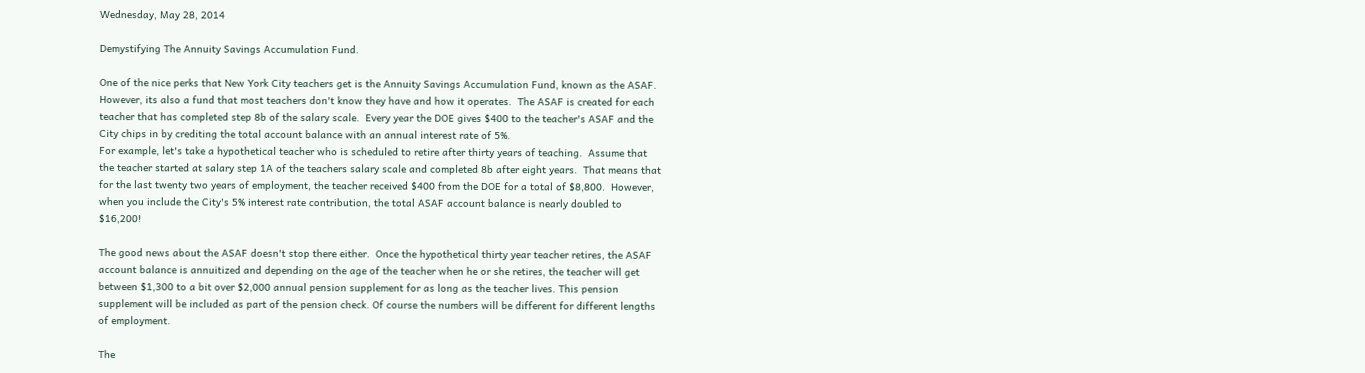Wednesday, May 28, 2014

Demystifying The Annuity Savings Accumulation Fund.

One of the nice perks that New York City teachers get is the Annuity Savings Accumulation Fund, known as the ASAF.  However, its also a fund that most teachers don't know they have and how it operates.  The ASAF is created for each teacher that has completed step 8b of the salary scale.  Every year the DOE gives $400 to the teacher's ASAF and the City chips in by crediting the total account balance with an annual interest rate of 5%.
For example, let's take a hypothetical teacher who is scheduled to retire after thirty years of teaching.  Assume that the teacher started at salary step 1A of the teachers salary scale and completed 8b after eight years.  That means that for the last twenty two years of employment, the teacher received $400 from the DOE for a total of $8,800.  However, when you include the City's 5% interest rate contribution, the total ASAF account balance is nearly doubled to $16,200!

The good news about the ASAF doesn't stop there either.  Once the hypothetical thirty year teacher retires, the ASAF account balance is annuitized and depending on the age of the teacher when he or she retires, the teacher will get between $1,300 to a bit over $2,000 annual pension supplement for as long as the teacher lives. This pension supplement will be included as part of the pension check. Of course the numbers will be different for different lengths of employment.

The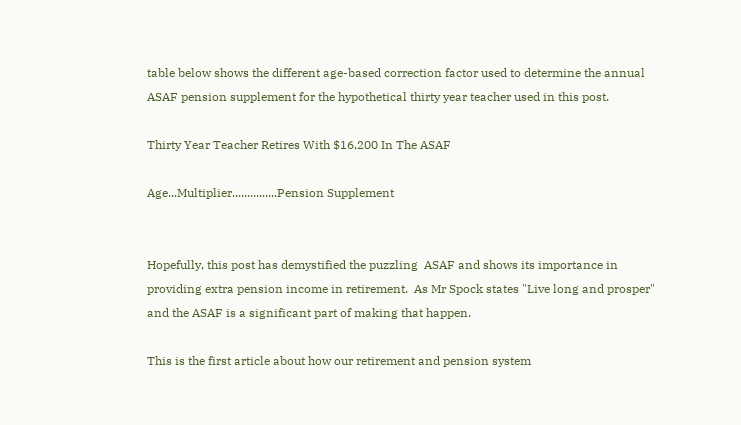table below shows the different age-based correction factor used to determine the annual ASAF pension supplement for the hypothetical thirty year teacher used in this post.

Thirty Year Teacher Retires With $16,200 In The ASAF

Age...Multiplier...............Pension Supplement


Hopefully, this post has demystified the puzzling  ASAF and shows its importance in providing extra pension income in retirement.  As Mr Spock states "Live long and prosper" and the ASAF is a significant part of making that happen.

This is the first article about how our retirement and pension system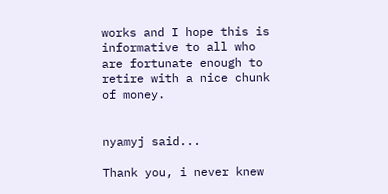works and I hope this is informative to all who are fortunate enough to retire with a nice chunk of money.


nyamyj said...

Thank you, i never knew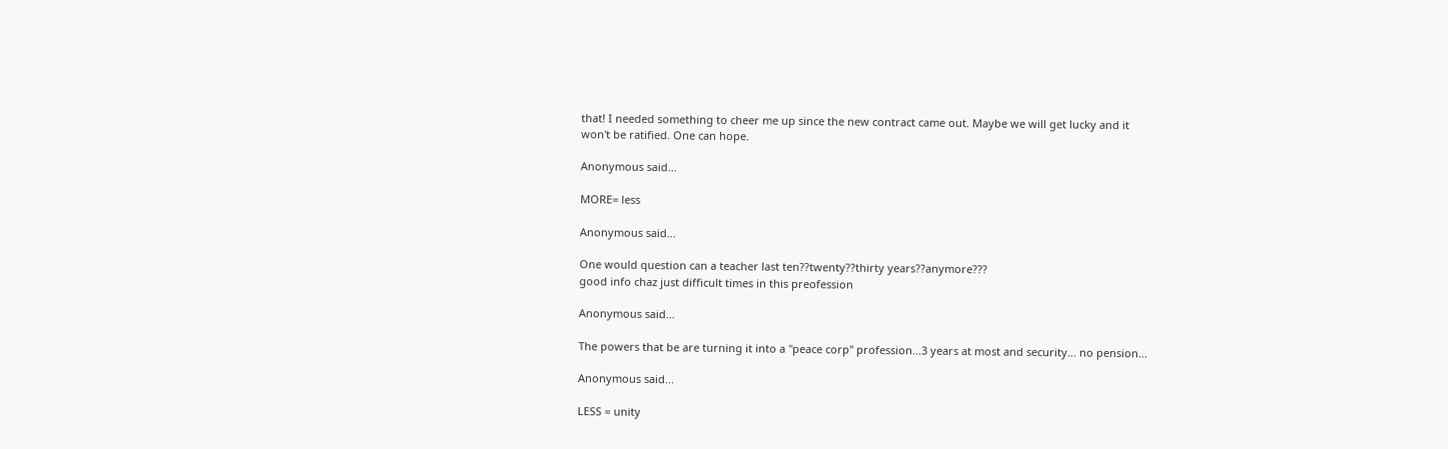that! I needed something to cheer me up since the new contract came out. Maybe we will get lucky and it won't be ratified. One can hope.

Anonymous said...

MORE= less

Anonymous said...

One would question can a teacher last ten??twenty??thirty years??anymore???
good info chaz just difficult times in this preofession

Anonymous said...

The powers that be are turning it into a "peace corp" profession...3 years at most and security... no pension...

Anonymous said...

LESS = unity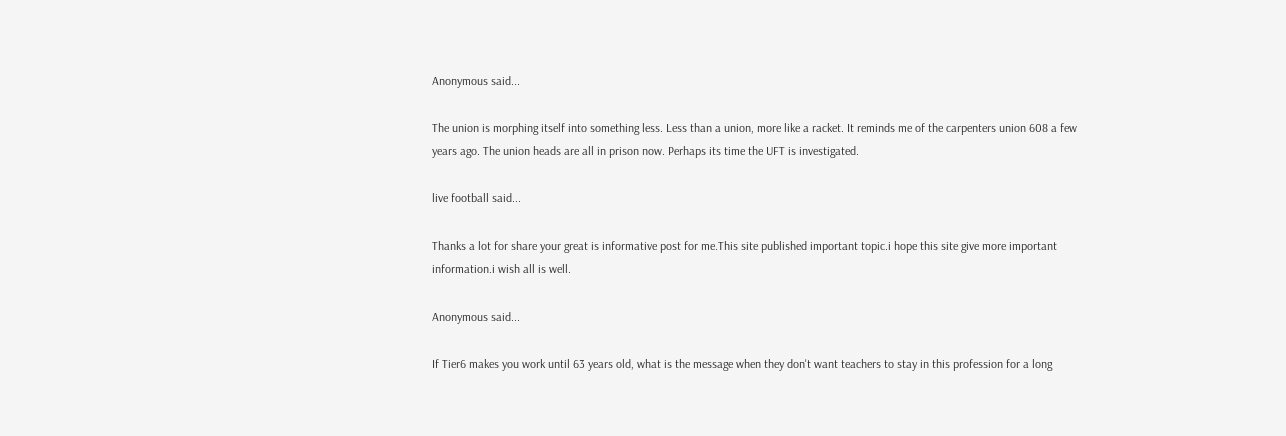Anonymous said...

The union is morphing itself into something less. Less than a union, more like a racket. It reminds me of the carpenters union 608 a few years ago. The union heads are all in prison now. Perhaps its time the UFT is investigated.

live football said...

Thanks a lot for share your great is informative post for me.This site published important topic.i hope this site give more important information.i wish all is well.

Anonymous said...

If Tier6 makes you work until 63 years old, what is the message when they don't want teachers to stay in this profession for a long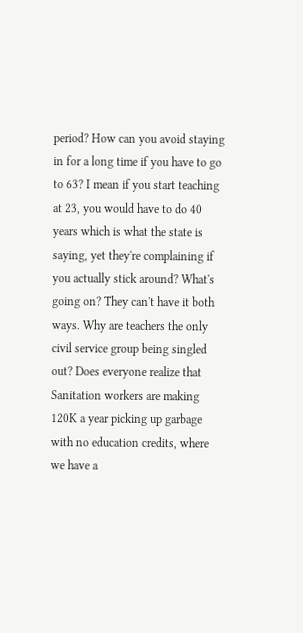period? How can you avoid staying in for a long time if you have to go to 63? I mean if you start teaching at 23, you would have to do 40 years which is what the state is saying, yet they're complaining if you actually stick around? What's going on? They can't have it both ways. Why are teachers the only civil service group being singled out? Does everyone realize that Sanitation workers are making 120K a year picking up garbage with no education credits, where we have a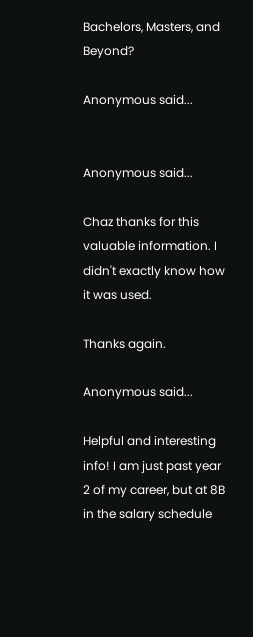Bachelors, Masters, and Beyond?

Anonymous said...


Anonymous said...

Chaz thanks for this valuable information. I didn't exactly know how it was used.

Thanks again.

Anonymous said...

Helpful and interesting info! I am just past year 2 of my career, but at 8B in the salary schedule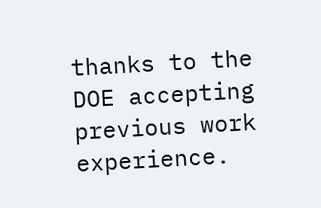thanks to the DOE accepting previous work experience.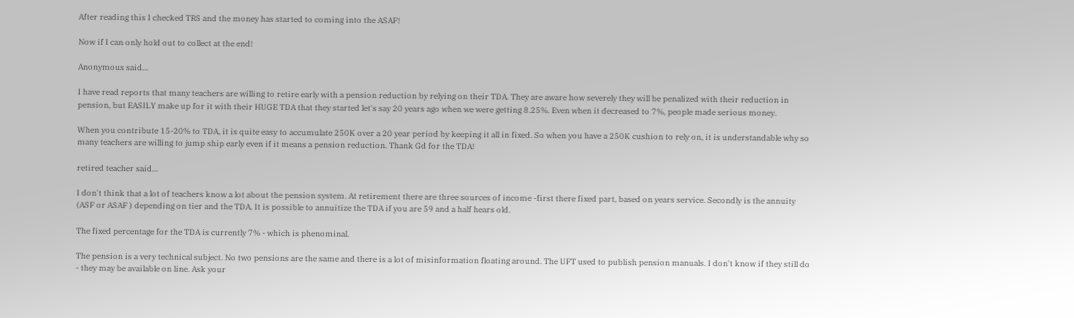After reading this I checked TRS and the money has started to coming into the ASAF!

Now if I can only hold out to collect at the end!

Anonymous said...

I have read reports that many teachers are willing to retire early with a pension reduction by relying on their TDA. They are aware how severely they will be penalized with their reduction in pension, but EASILY make up for it with their HUGE TDA that they started let's say 20 years ago when we were getting 8.25%. Even when it decreased to 7%, people made serious money.

When you contribute 15-20% to TDA, it is quite easy to accumulate 250K over a 20 year period by keeping it all in fixed. So when you have a 250K cushion to rely on, it is understandable why so many teachers are willing to jump ship early even if it means a pension reduction. Thank Gd for the TDA!

retired teacher said...

I don't think that a lot of teachers know a lot about the pension system. At retirement there are three sources of income -first there fixed part, based on years service. Secondly is the annuity (ASF or ASAF ) depending on tier and the TDA. It is possible to annuitize the TDA if you are 59 and a half hears old.

The fixed percentage for the TDA is currently 7% - which is phenominal.

The pension is a very technical subject. No two pensions are the same and there is a lot of misinformation floating around. The UFT used to publish pension manuals. I don't know if they still do - they may be available on line. Ask your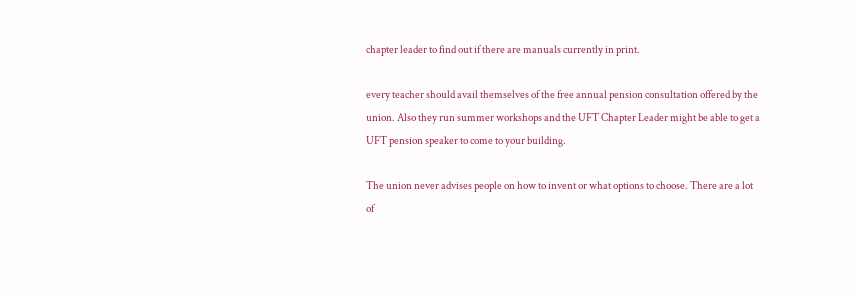chapter leader to find out if there are manuals currently in print.

every teacher should avail themselves of the free annual pension consultation offered by the union. Also they run summer workshops and the UFT Chapter Leader might be able to get a UFT pension speaker to come to your building.

The union never advises people on how to invent or what options to choose. There are a lot of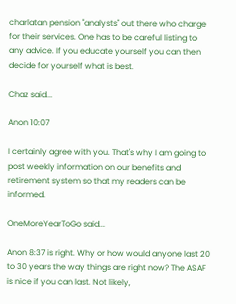charlatan pension "analysts" out there who charge for their services. One has to be careful listing to any advice. If you educate yourself you can then decide for yourself what is best.

Chaz said...

Anon 10:07

I certainly agree with you. That's why I am going to post weekly information on our benefits and retirement system so that my readers can be informed.

OneMoreYearToGo said...

Anon 8:37 is right. Why or how would anyone last 20 to 30 years the way things are right now? The ASAF is nice if you can last. Not likely,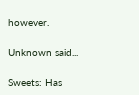however.

Unknown said...

Sweets: Has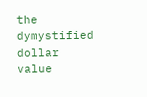the dymystified dollar value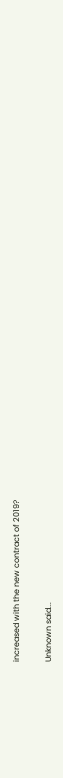increased with the new contract of 2019?

Unknown said...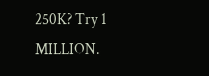250K? Try 1 MILLION.